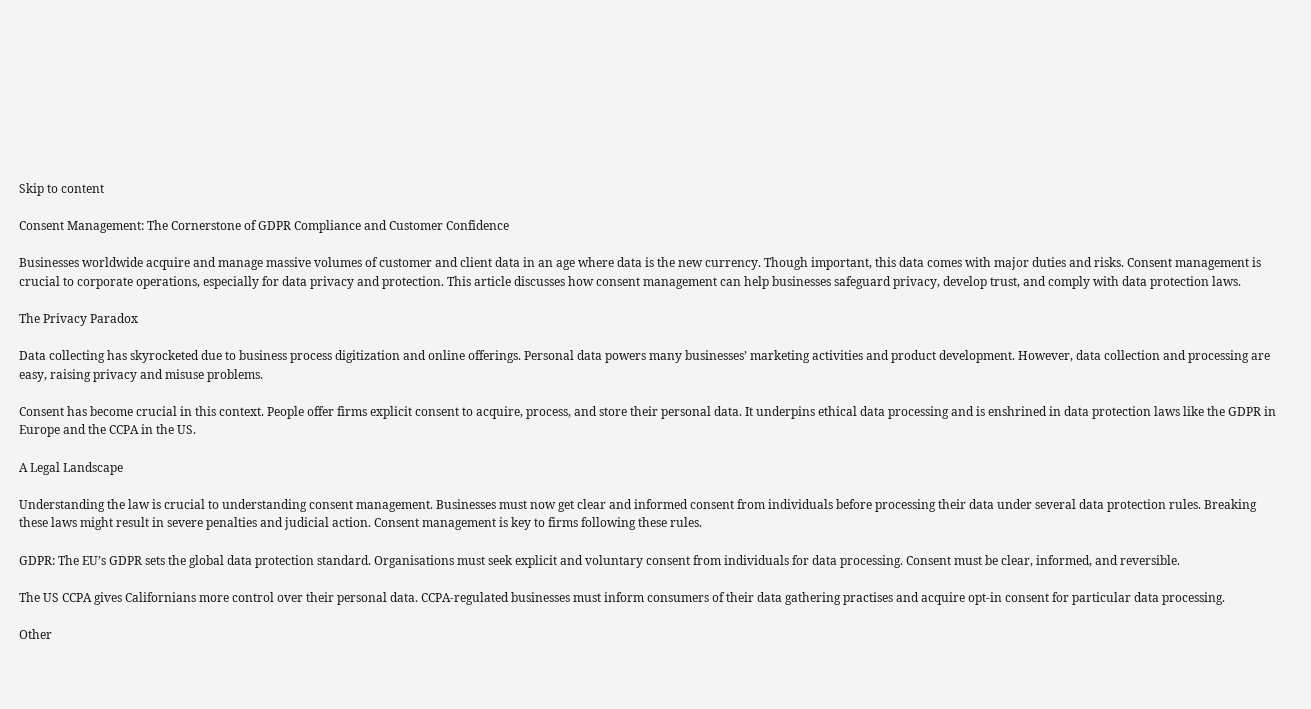Skip to content

Consent Management: The Cornerstone of GDPR Compliance and Customer Confidence

Businesses worldwide acquire and manage massive volumes of customer and client data in an age where data is the new currency. Though important, this data comes with major duties and risks. Consent management is crucial to corporate operations, especially for data privacy and protection. This article discusses how consent management can help businesses safeguard privacy, develop trust, and comply with data protection laws.

The Privacy Paradox

Data collecting has skyrocketed due to business process digitization and online offerings. Personal data powers many businesses’ marketing activities and product development. However, data collection and processing are easy, raising privacy and misuse problems.

Consent has become crucial in this context. People offer firms explicit consent to acquire, process, and store their personal data. It underpins ethical data processing and is enshrined in data protection laws like the GDPR in Europe and the CCPA in the US.

A Legal Landscape

Understanding the law is crucial to understanding consent management. Businesses must now get clear and informed consent from individuals before processing their data under several data protection rules. Breaking these laws might result in severe penalties and judicial action. Consent management is key to firms following these rules.

GDPR: The EU’s GDPR sets the global data protection standard. Organisations must seek explicit and voluntary consent from individuals for data processing. Consent must be clear, informed, and reversible.

The US CCPA gives Californians more control over their personal data. CCPA-regulated businesses must inform consumers of their data gathering practises and acquire opt-in consent for particular data processing.

Other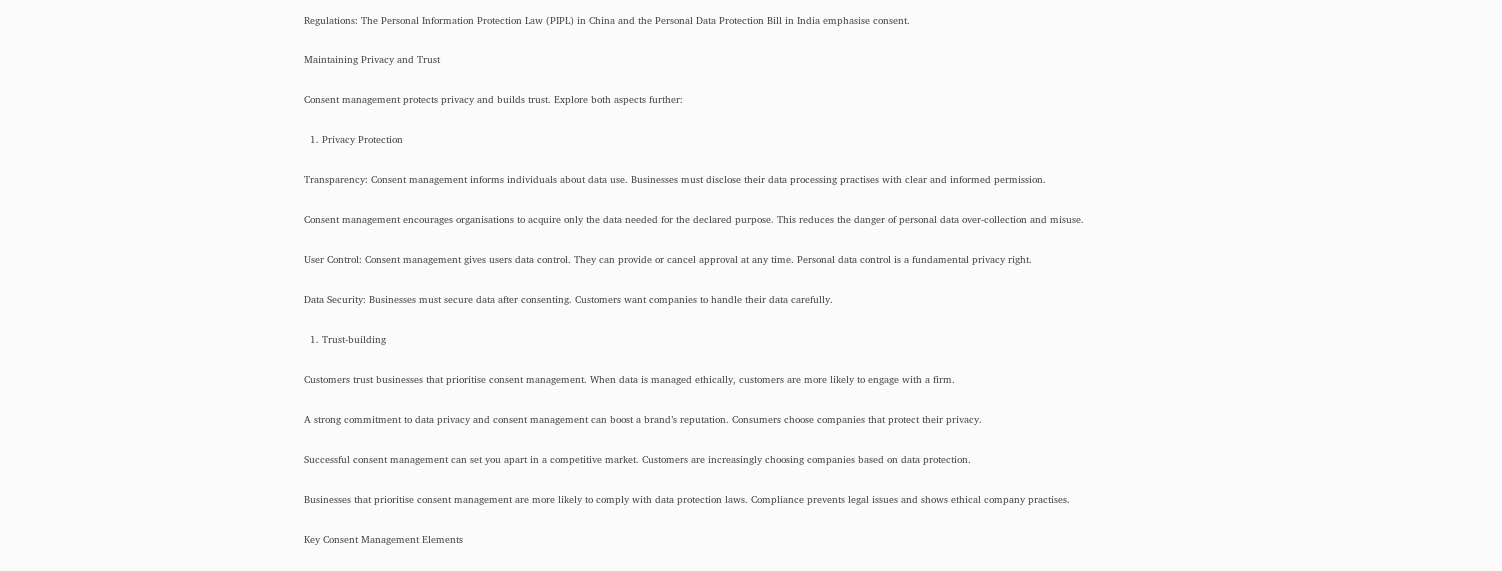Regulations: The Personal Information Protection Law (PIPL) in China and the Personal Data Protection Bill in India emphasise consent.

Maintaining Privacy and Trust

Consent management protects privacy and builds trust. Explore both aspects further:

  1. Privacy Protection

Transparency: Consent management informs individuals about data use. Businesses must disclose their data processing practises with clear and informed permission.

Consent management encourages organisations to acquire only the data needed for the declared purpose. This reduces the danger of personal data over-collection and misuse.

User Control: Consent management gives users data control. They can provide or cancel approval at any time. Personal data control is a fundamental privacy right.

Data Security: Businesses must secure data after consenting. Customers want companies to handle their data carefully.

  1. Trust-building

Customers trust businesses that prioritise consent management. When data is managed ethically, customers are more likely to engage with a firm.

A strong commitment to data privacy and consent management can boost a brand’s reputation. Consumers choose companies that protect their privacy.

Successful consent management can set you apart in a competitive market. Customers are increasingly choosing companies based on data protection.

Businesses that prioritise consent management are more likely to comply with data protection laws. Compliance prevents legal issues and shows ethical company practises.

Key Consent Management Elements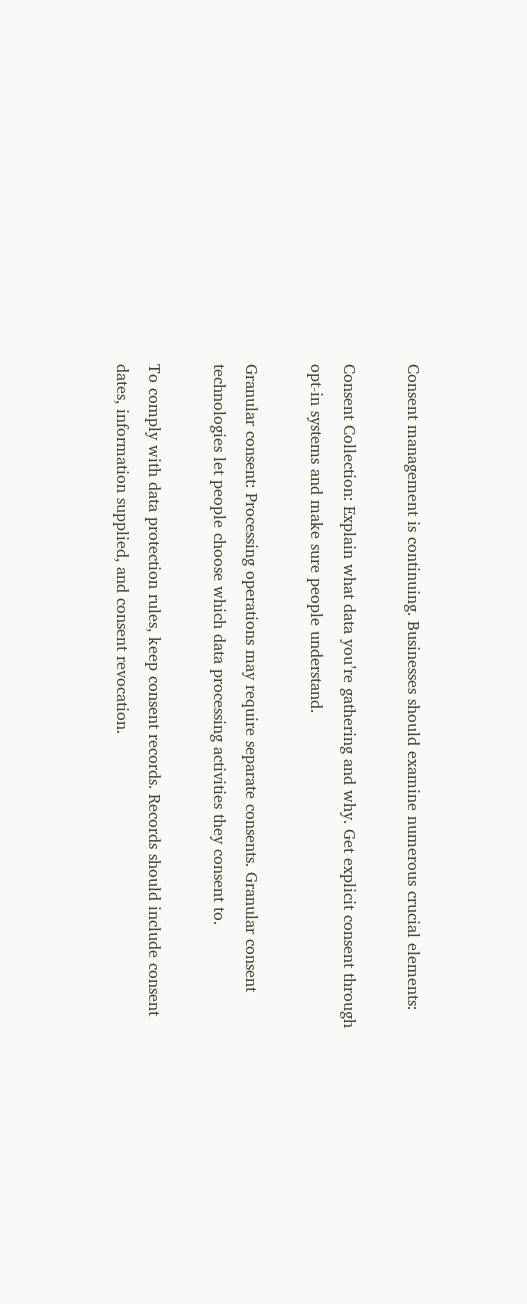Consent management is continuing. Businesses should examine numerous crucial elements:

Consent Collection: Explain what data you’re gathering and why. Get explicit consent through opt-in systems and make sure people understand.

Granular consent: Processing operations may require separate consents. Granular consent technologies let people choose which data processing activities they consent to.

To comply with data protection rules, keep consent records. Records should include consent dates, information supplied, and consent revocation.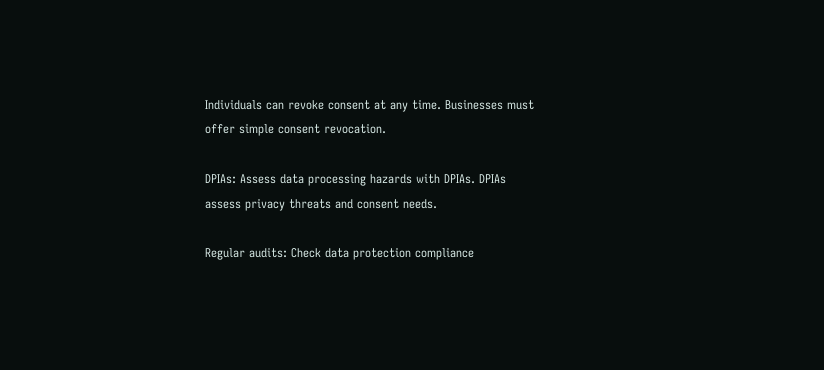Individuals can revoke consent at any time. Businesses must offer simple consent revocation.

DPIAs: Assess data processing hazards with DPIAs. DPIAs assess privacy threats and consent needs.

Regular audits: Check data protection compliance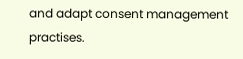and adapt consent management practises.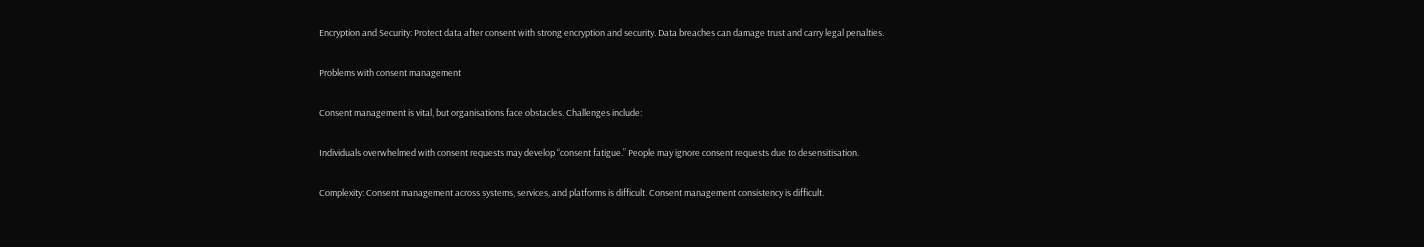Encryption and Security: Protect data after consent with strong encryption and security. Data breaches can damage trust and carry legal penalties.

Problems with consent management

Consent management is vital, but organisations face obstacles. Challenges include:

Individuals overwhelmed with consent requests may develop “consent fatigue.” People may ignore consent requests due to desensitisation.

Complexity: Consent management across systems, services, and platforms is difficult. Consent management consistency is difficult.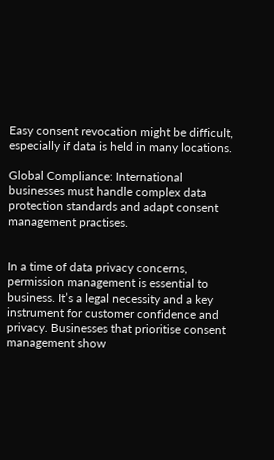Easy consent revocation might be difficult, especially if data is held in many locations.

Global Compliance: International businesses must handle complex data protection standards and adapt consent management practises.


In a time of data privacy concerns, permission management is essential to business. It’s a legal necessity and a key instrument for customer confidence and privacy. Businesses that prioritise consent management show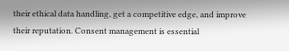their ethical data handling, get a competitive edge, and improve their reputation. Consent management is essential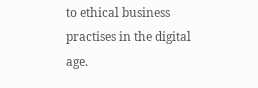to ethical business practises in the digital age.